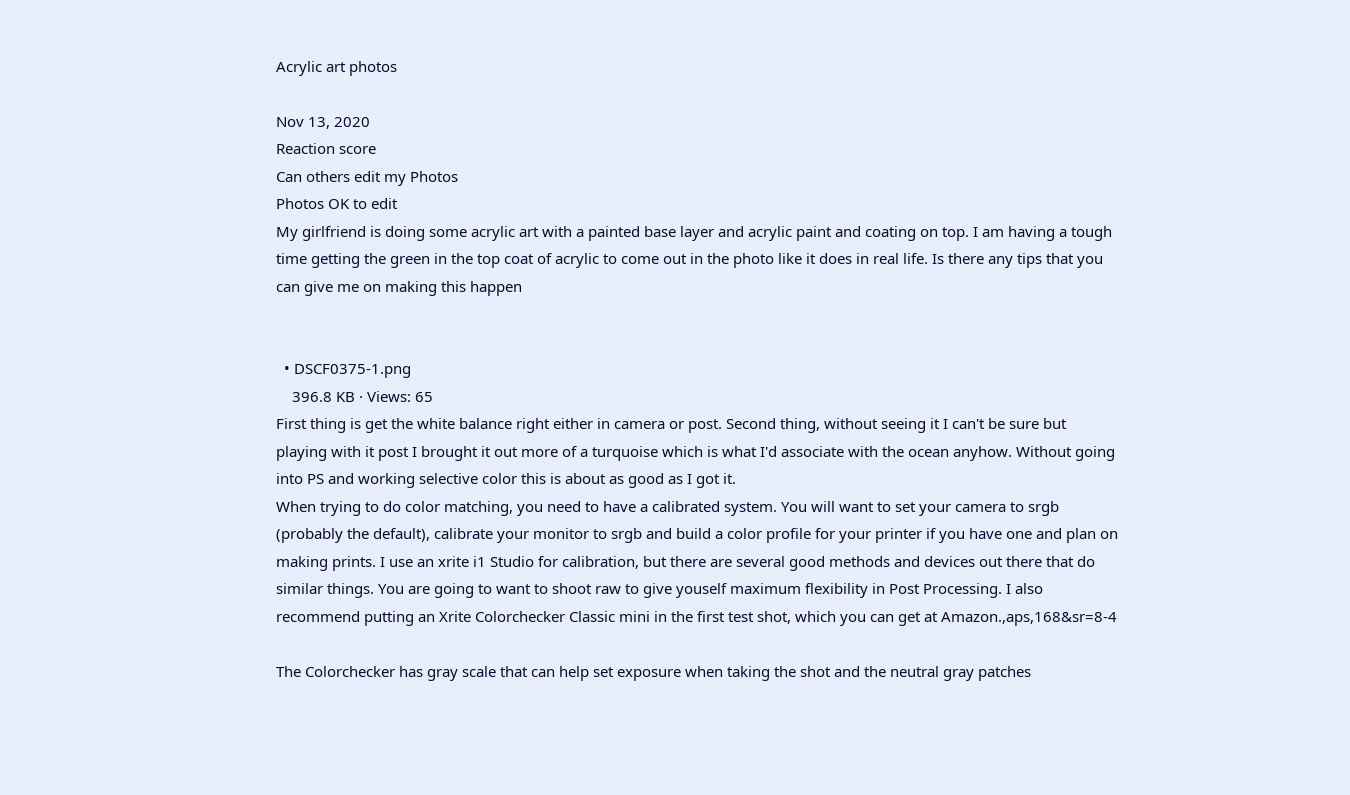Acrylic art photos

Nov 13, 2020
Reaction score
Can others edit my Photos
Photos OK to edit
My girlfriend is doing some acrylic art with a painted base layer and acrylic paint and coating on top. I am having a tough time getting the green in the top coat of acrylic to come out in the photo like it does in real life. Is there any tips that you can give me on making this happen


  • DSCF0375-1.png
    396.8 KB · Views: 65
First thing is get the white balance right either in camera or post. Second thing, without seeing it I can't be sure but playing with it post I brought it out more of a turquoise which is what I'd associate with the ocean anyhow. Without going into PS and working selective color this is about as good as I got it.
When trying to do color matching, you need to have a calibrated system. You will want to set your camera to srgb (probably the default), calibrate your monitor to srgb and build a color profile for your printer if you have one and plan on making prints. I use an xrite i1 Studio for calibration, but there are several good methods and devices out there that do similar things. You are going to want to shoot raw to give youself maximum flexibility in Post Processing. I also recommend putting an Xrite Colorchecker Classic mini in the first test shot, which you can get at Amazon.,aps,168&sr=8-4

The Colorchecker has gray scale that can help set exposure when taking the shot and the neutral gray patches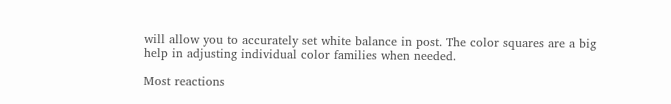will allow you to accurately set white balance in post. The color squares are a big help in adjusting individual color families when needed.

Most reactions